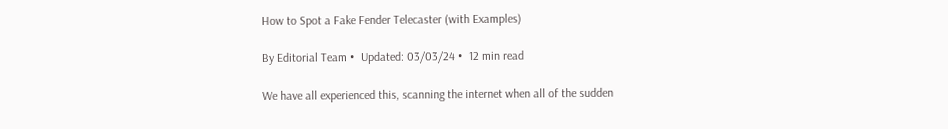How to Spot a Fake Fender Telecaster (with Examples)

By Editorial Team •  Updated: 03/03/24 •  12 min read

We have all experienced this, scanning the internet when all of the sudden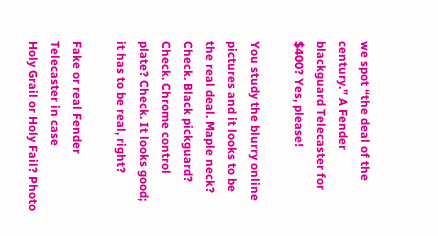we spot “the deal of the century.” A Fender blackguard Telecaster for $400? Yes, please!

You study the blurry online pictures and it looks to be the real deal. Maple neck? Check. Black pickguard? Check. Chrome control plate? Check. It looks good; it has to be real, right?

Fake or real Fender Telecaster in case
Holy Grail or Holy Fail? Photo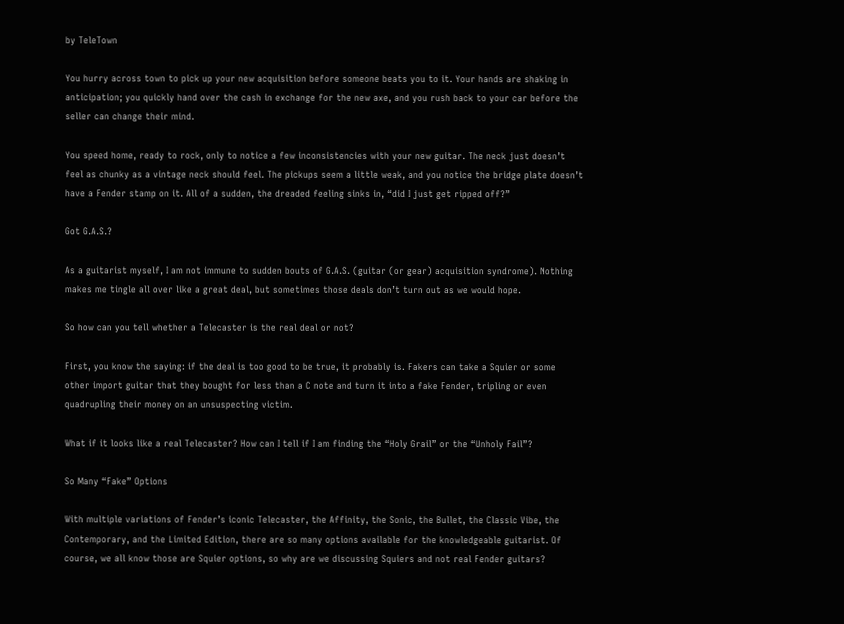by TeleTown

You hurry across town to pick up your new acquisition before someone beats you to it. Your hands are shaking in anticipation; you quickly hand over the cash in exchange for the new axe, and you rush back to your car before the seller can change their mind.

You speed home, ready to rock, only to notice a few inconsistencies with your new guitar. The neck just doesn’t feel as chunky as a vintage neck should feel. The pickups seem a little weak, and you notice the bridge plate doesn’t have a Fender stamp on it. All of a sudden, the dreaded feeling sinks in, “did I just get ripped off?”

Got G.A.S.?

As a guitarist myself, I am not immune to sudden bouts of G.A.S. (guitar (or gear) acquisition syndrome). Nothing makes me tingle all over like a great deal, but sometimes those deals don’t turn out as we would hope.

So how can you tell whether a Telecaster is the real deal or not?

First, you know the saying: if the deal is too good to be true, it probably is. Fakers can take a Squier or some other import guitar that they bought for less than a C note and turn it into a fake Fender, tripling or even quadrupling their money on an unsuspecting victim.

What if it looks like a real Telecaster? How can I tell if I am finding the “Holy Grail” or the “Unholy Fail”?

So Many “Fake” Options

With multiple variations of Fender’s iconic Telecaster, the Affinity, the Sonic, the Bullet, the Classic Vibe, the Contemporary, and the Limited Edition, there are so many options available for the knowledgeable guitarist. Of course, we all know those are Squier options, so why are we discussing Squiers and not real Fender guitars?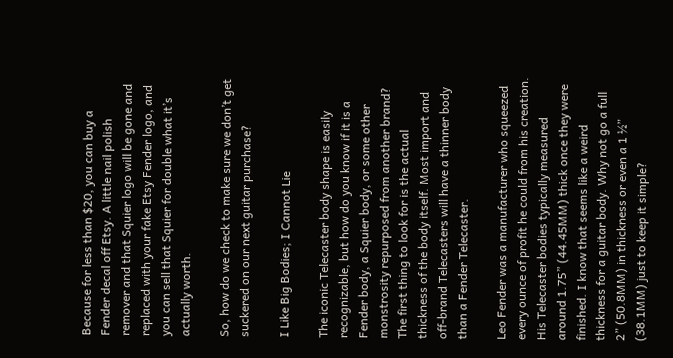Because for less than $20, you can buy a Fender decal off Etsy. A little nail polish remover and that Squier logo will be gone and replaced with your fake Etsy Fender logo, and you can sell that Squier for double what it’s actually worth.

So, how do we check to make sure we don’t get suckered on our next guitar purchase?

I Like Big Bodies; I Cannot Lie

The iconic Telecaster body shape is easily recognizable, but how do you know if it is a Fender body, a Squier body, or some other monstrosity repurposed from another brand? The first thing to look for is the actual thickness of the body itself. Most import and off-brand Telecasters will have a thinner body than a Fender Telecaster.

Leo Fender was a manufacturer who squeezed every ounce of profit he could from his creation. His Telecaster bodies typically measured around 1.75” (44.45MM) thick once they were finished. I know that seems like a weird thickness for a guitar body. Why not go a full 2” (50.8MM) in thickness or even a 1 ½” (38.1MM) just to keep it simple?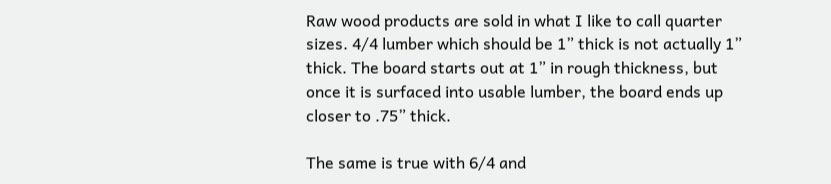Raw wood products are sold in what I like to call quarter sizes. 4/4 lumber which should be 1” thick is not actually 1” thick. The board starts out at 1” in rough thickness, but once it is surfaced into usable lumber, the board ends up closer to .75” thick.

The same is true with 6/4 and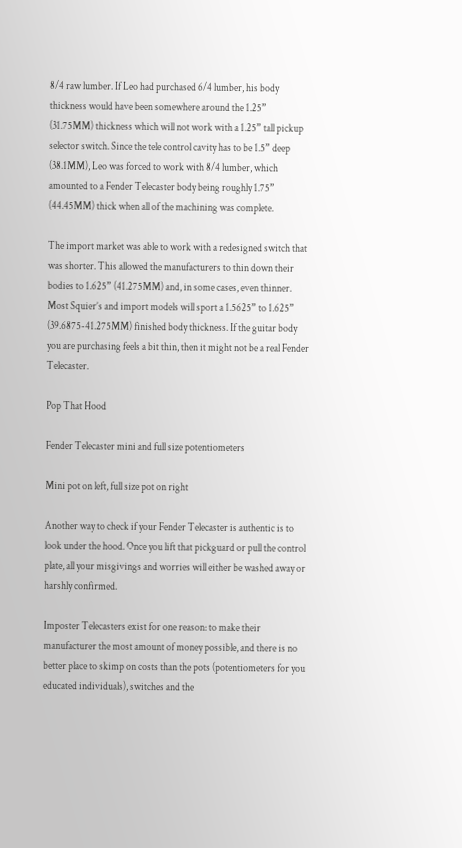8/4 raw lumber. If Leo had purchased 6/4 lumber, his body thickness would have been somewhere around the 1.25” (31.75MM) thickness which will not work with a 1.25” tall pickup selector switch. Since the tele control cavity has to be 1.5” deep (38.1MM), Leo was forced to work with 8/4 lumber, which amounted to a Fender Telecaster body being roughly 1.75” (44.45MM) thick when all of the machining was complete.

The import market was able to work with a redesigned switch that was shorter. This allowed the manufacturers to thin down their bodies to 1.625” (41.275MM) and, in some cases, even thinner. Most Squier’s and import models will sport a 1.5625” to 1.625” (39.6875-41.275MM) finished body thickness. If the guitar body you are purchasing feels a bit thin, then it might not be a real Fender Telecaster.

Pop That Hood

Fender Telecaster mini and full size potentiometers

Mini pot on left, full size pot on right

Another way to check if your Fender Telecaster is authentic is to look under the hood. Once you lift that pickguard or pull the control plate, all your misgivings and worries will either be washed away or harshly confirmed.

Imposter Telecasters exist for one reason: to make their manufacturer the most amount of money possible, and there is no better place to skimp on costs than the pots (potentiometers for you educated individuals), switches and the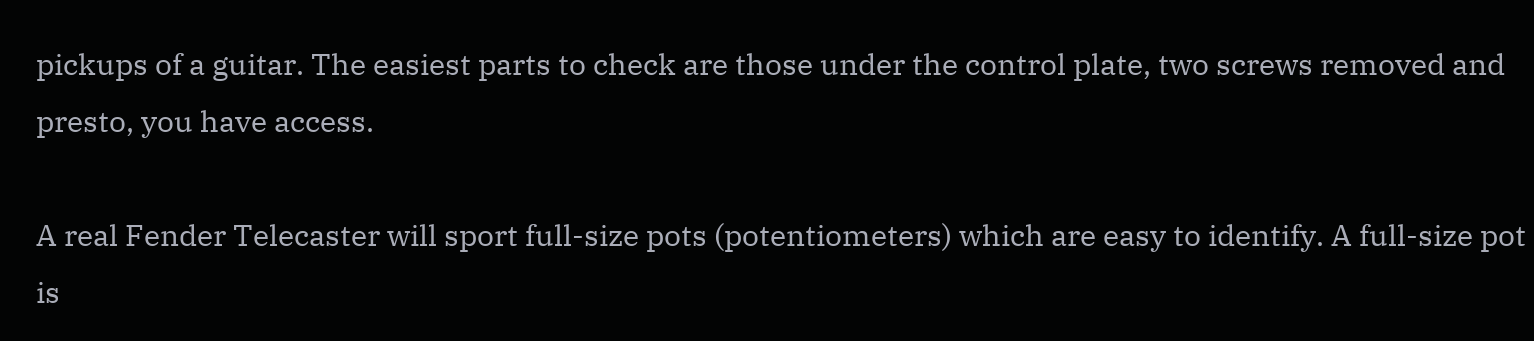pickups of a guitar. The easiest parts to check are those under the control plate, two screws removed and presto, you have access.

A real Fender Telecaster will sport full-size pots (potentiometers) which are easy to identify. A full-size pot is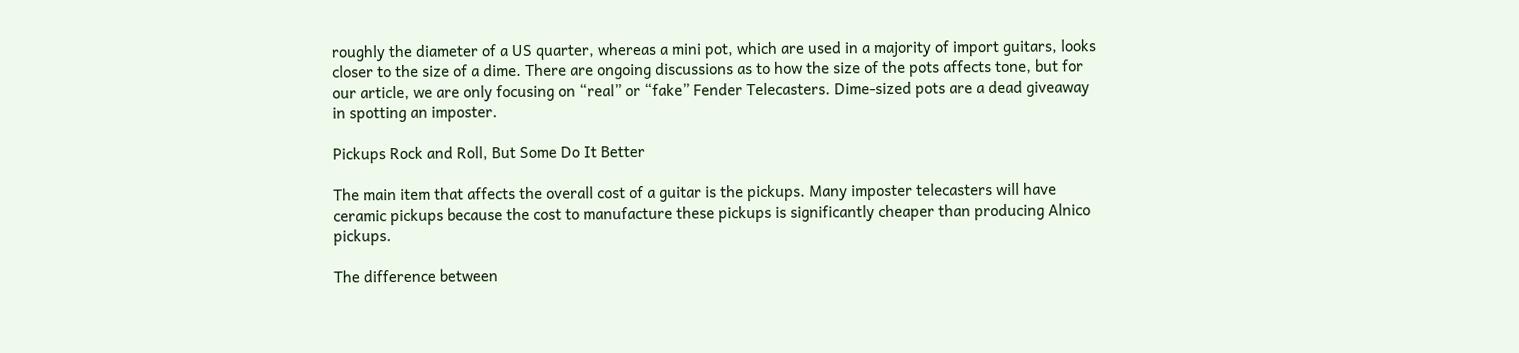roughly the diameter of a US quarter, whereas a mini pot, which are used in a majority of import guitars, looks closer to the size of a dime. There are ongoing discussions as to how the size of the pots affects tone, but for our article, we are only focusing on “real” or “fake” Fender Telecasters. Dime-sized pots are a dead giveaway in spotting an imposter.

Pickups Rock and Roll, But Some Do It Better

The main item that affects the overall cost of a guitar is the pickups. Many imposter telecasters will have ceramic pickups because the cost to manufacture these pickups is significantly cheaper than producing Alnico pickups.

The difference between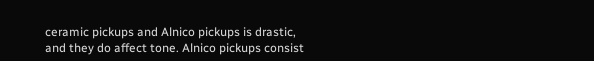ceramic pickups and Alnico pickups is drastic, and they do affect tone. Alnico pickups consist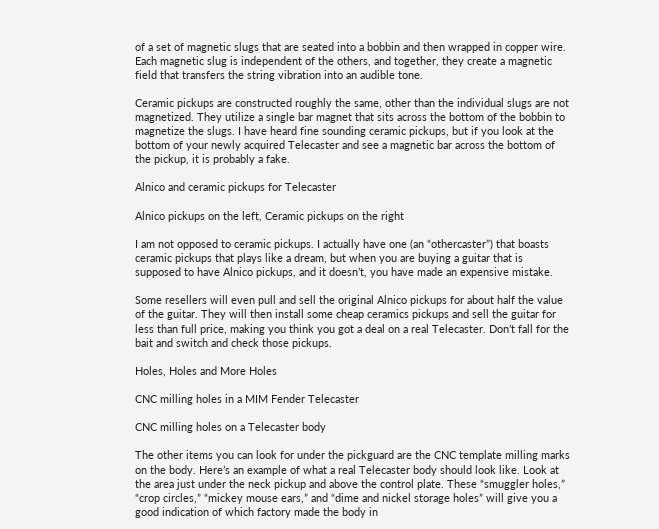of a set of magnetic slugs that are seated into a bobbin and then wrapped in copper wire. Each magnetic slug is independent of the others, and together, they create a magnetic field that transfers the string vibration into an audible tone.

Ceramic pickups are constructed roughly the same, other than the individual slugs are not magnetized. They utilize a single bar magnet that sits across the bottom of the bobbin to magnetize the slugs. I have heard fine sounding ceramic pickups, but if you look at the bottom of your newly acquired Telecaster and see a magnetic bar across the bottom of the pickup, it is probably a fake.

Alnico and ceramic pickups for Telecaster

Alnico pickups on the left, Ceramic pickups on the right

I am not opposed to ceramic pickups. I actually have one (an “othercaster”) that boasts ceramic pickups that plays like a dream, but when you are buying a guitar that is supposed to have Alnico pickups, and it doesn’t, you have made an expensive mistake.

Some resellers will even pull and sell the original Alnico pickups for about half the value of the guitar. They will then install some cheap ceramics pickups and sell the guitar for less than full price, making you think you got a deal on a real Telecaster. Don’t fall for the bait and switch and check those pickups.

Holes, Holes and More Holes

CNC milling holes in a MIM Fender Telecaster

CNC milling holes on a Telecaster body

The other items you can look for under the pickguard are the CNC template milling marks on the body. Here’s an example of what a real Telecaster body should look like. Look at the area just under the neck pickup and above the control plate. These “smuggler holes,” “crop circles,” “mickey mouse ears,” and “dime and nickel storage holes” will give you a good indication of which factory made the body in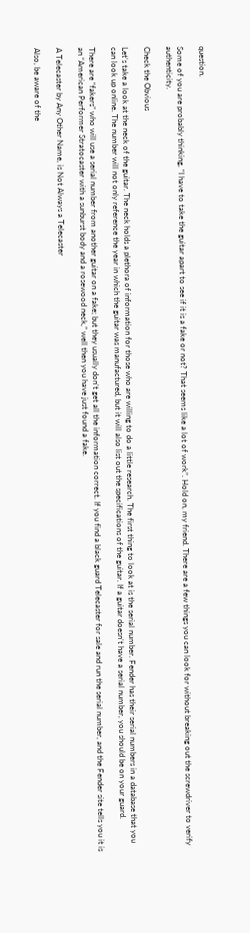question.

Some of you are probably thinking, “I have to take the guitar apart to see if it is a fake or not? That seems like a lot of work”. Hold on, my friend. There are a few things you can look for without breaking out the screwdriver to verify authenticity.

Check the Obvious

Let’s take a look at the neck of the guitar. The neck holds a plethora of information for those who are willing to do a little research. The first thing to look at is the serial number. Fender has their serial numbers in a database that you can look up online. The number will not only reference the year in which the guitar was manufactured, but it will also list out the specifications of the guitar. If a guitar doesn’t have a serial number, you should be on your guard.

There are “fakers” who will use a serial number from another guitar on a fake; but they usually don’t get all the information correct. If you find a black guard Telecaster for sale and run the serial number, and the Fender site tells you it is an “American Performer Stratocaster with a sunburst body and a rosewood neck,” well then you have just found a fake.

A Telecaster by Any Other Name, is Not Always a Telecaster

Also, be aware of the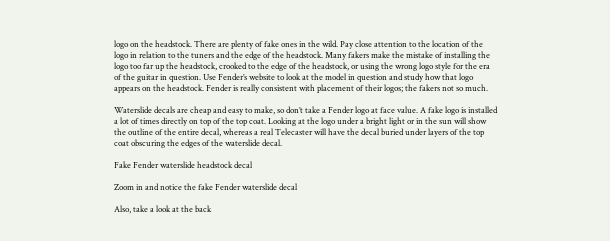logo on the headstock. There are plenty of fake ones in the wild. Pay close attention to the location of the logo in relation to the tuners and the edge of the headstock. Many fakers make the mistake of installing the logo too far up the headstock, crooked to the edge of the headstock, or using the wrong logo style for the era of the guitar in question. Use Fender’s website to look at the model in question and study how that logo appears on the headstock. Fender is really consistent with placement of their logos; the fakers not so much.

Waterslide decals are cheap and easy to make, so don’t take a Fender logo at face value. A fake logo is installed a lot of times directly on top of the top coat. Looking at the logo under a bright light or in the sun will show the outline of the entire decal, whereas a real Telecaster will have the decal buried under layers of the top coat obscuring the edges of the waterslide decal.

Fake Fender waterslide headstock decal

Zoom in and notice the fake Fender waterslide decal

Also, take a look at the back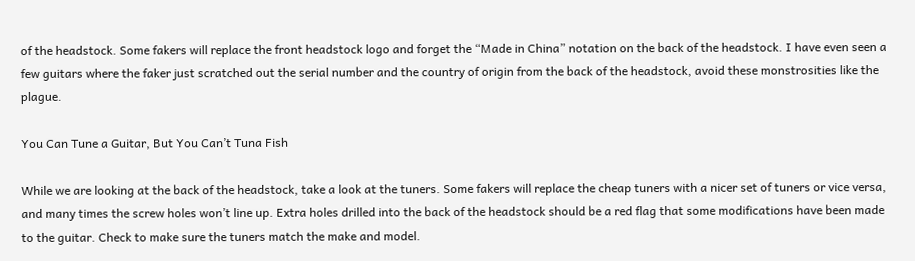of the headstock. Some fakers will replace the front headstock logo and forget the “Made in China” notation on the back of the headstock. I have even seen a few guitars where the faker just scratched out the serial number and the country of origin from the back of the headstock, avoid these monstrosities like the plague.

You Can Tune a Guitar, But You Can’t Tuna Fish

While we are looking at the back of the headstock, take a look at the tuners. Some fakers will replace the cheap tuners with a nicer set of tuners or vice versa, and many times the screw holes won’t line up. Extra holes drilled into the back of the headstock should be a red flag that some modifications have been made to the guitar. Check to make sure the tuners match the make and model.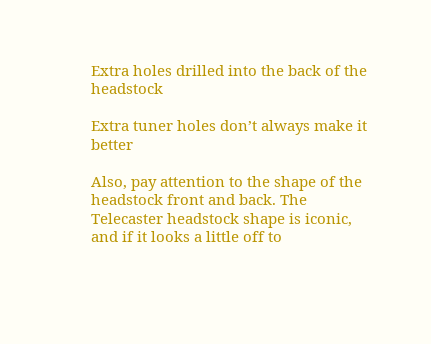Extra holes drilled into the back of the headstock

Extra tuner holes don’t always make it better

Also, pay attention to the shape of the headstock front and back. The Telecaster headstock shape is iconic, and if it looks a little off to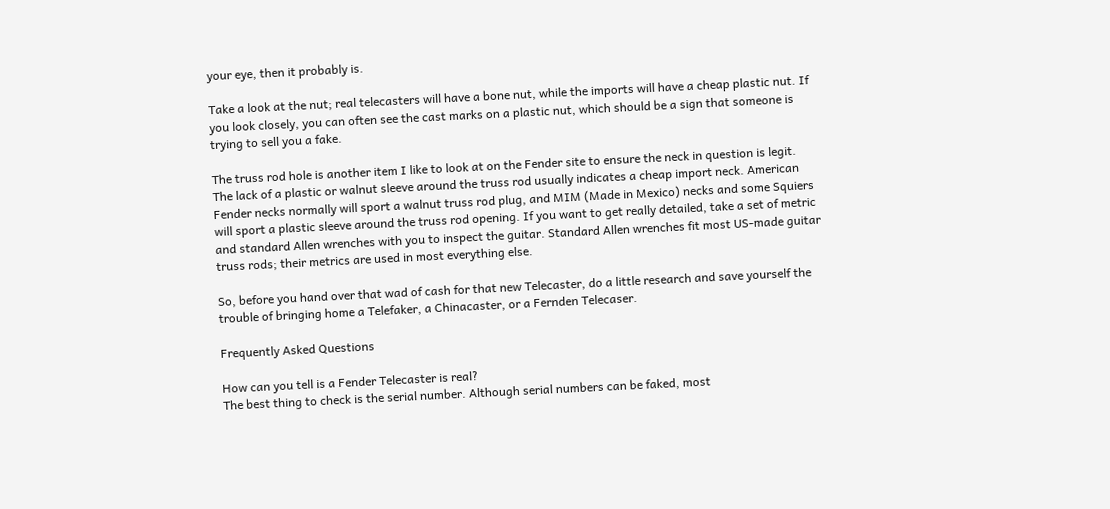your eye, then it probably is.

Take a look at the nut; real telecasters will have a bone nut, while the imports will have a cheap plastic nut. If you look closely, you can often see the cast marks on a plastic nut, which should be a sign that someone is trying to sell you a fake.

The truss rod hole is another item I like to look at on the Fender site to ensure the neck in question is legit. The lack of a plastic or walnut sleeve around the truss rod usually indicates a cheap import neck. American Fender necks normally will sport a walnut truss rod plug, and MIM (Made in Mexico) necks and some Squiers will sport a plastic sleeve around the truss rod opening. If you want to get really detailed, take a set of metric and standard Allen wrenches with you to inspect the guitar. Standard Allen wrenches fit most US-made guitar truss rods; their metrics are used in most everything else.

So, before you hand over that wad of cash for that new Telecaster, do a little research and save yourself the trouble of bringing home a Telefaker, a Chinacaster, or a Fernden Telecaser.

Frequently Asked Questions

How can you tell is a Fender Telecaster is real?
The best thing to check is the serial number. Although serial numbers can be faked, most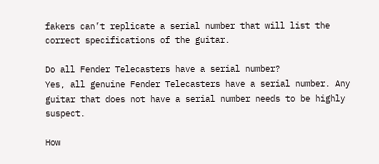fakers can’t replicate a serial number that will list the correct specifications of the guitar.

Do all Fender Telecasters have a serial number?
Yes, all genuine Fender Telecasters have a serial number. Any guitar that does not have a serial number needs to be highly suspect.

How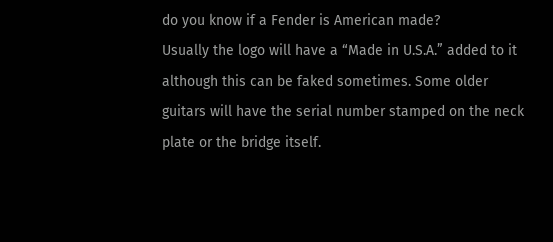do you know if a Fender is American made?
Usually the logo will have a “Made in U.S.A.” added to it although this can be faked sometimes. Some older guitars will have the serial number stamped on the neck plate or the bridge itself.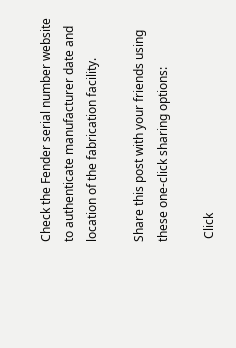Check the Fender serial number website to authenticate manufacturer date and location of the fabrication facility.

Share this post with your friends using these one-click sharing options:

 Click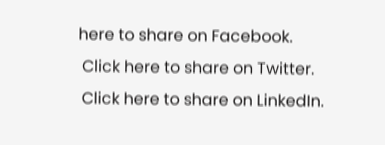here to share on Facebook.
 Click here to share on Twitter.
 Click here to share on LinkedIn.